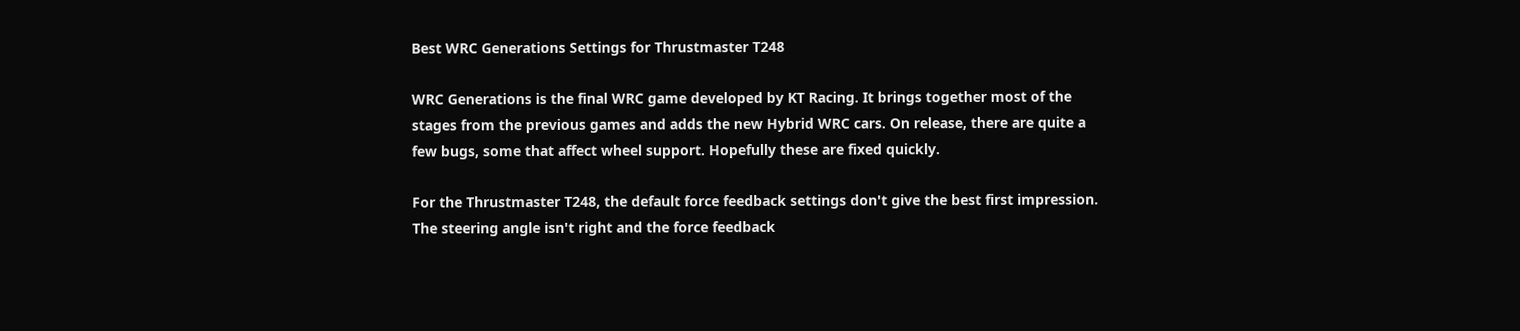Best WRC Generations Settings for Thrustmaster T248

WRC Generations is the final WRC game developed by KT Racing. It brings together most of the stages from the previous games and adds the new Hybrid WRC cars. On release, there are quite a few bugs, some that affect wheel support. Hopefully these are fixed quickly.

For the Thrustmaster T248, the default force feedback settings don't give the best first impression. The steering angle isn't right and the force feedback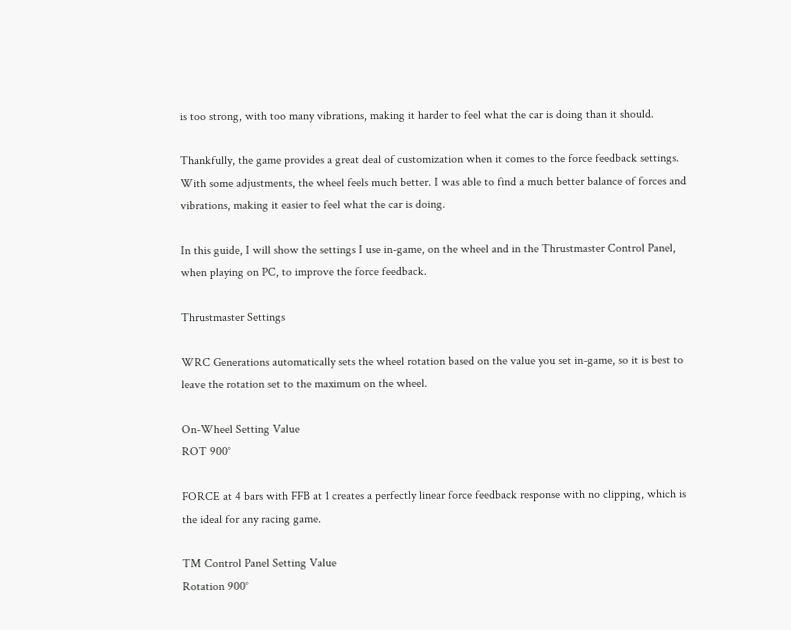is too strong, with too many vibrations, making it harder to feel what the car is doing than it should.

Thankfully, the game provides a great deal of customization when it comes to the force feedback settings. With some adjustments, the wheel feels much better. I was able to find a much better balance of forces and vibrations, making it easier to feel what the car is doing.

In this guide, I will show the settings I use in-game, on the wheel and in the Thrustmaster Control Panel, when playing on PC, to improve the force feedback.

Thrustmaster Settings

WRC Generations automatically sets the wheel rotation based on the value you set in-game, so it is best to leave the rotation set to the maximum on the wheel.

On-Wheel Setting Value
ROT 900°

FORCE at 4 bars with FFB at 1 creates a perfectly linear force feedback response with no clipping, which is the ideal for any racing game.

TM Control Panel Setting Value
Rotation 900°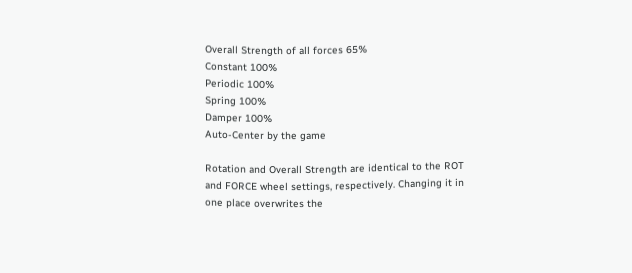Overall Strength of all forces 65%
Constant 100%
Periodic 100%
Spring 100%
Damper 100%
Auto-Center by the game

Rotation and Overall Strength are identical to the ROT and FORCE wheel settings, respectively. Changing it in one place overwrites the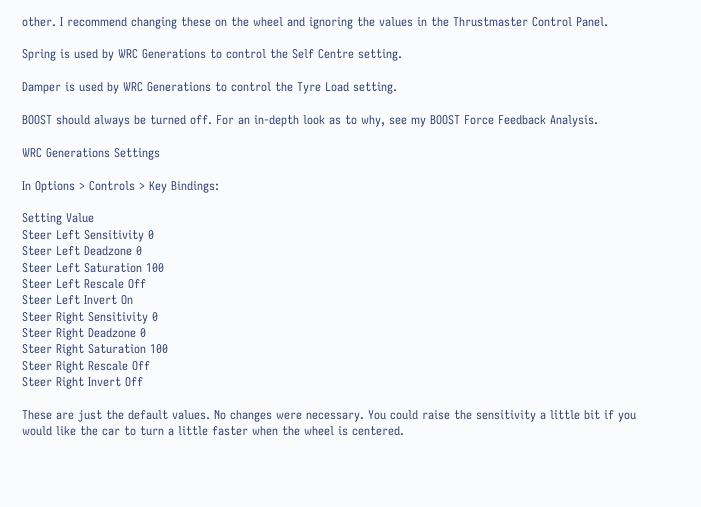other. I recommend changing these on the wheel and ignoring the values in the Thrustmaster Control Panel.

Spring is used by WRC Generations to control the Self Centre setting.

Damper is used by WRC Generations to control the Tyre Load setting.

BOOST should always be turned off. For an in-depth look as to why, see my BOOST Force Feedback Analysis.

WRC Generations Settings

In Options > Controls > Key Bindings:

Setting Value
Steer Left Sensitivity 0
Steer Left Deadzone 0
Steer Left Saturation 100
Steer Left Rescale Off
Steer Left Invert On
Steer Right Sensitivity 0
Steer Right Deadzone 0
Steer Right Saturation 100
Steer Right Rescale Off
Steer Right Invert Off

These are just the default values. No changes were necessary. You could raise the sensitivity a little bit if you would like the car to turn a little faster when the wheel is centered.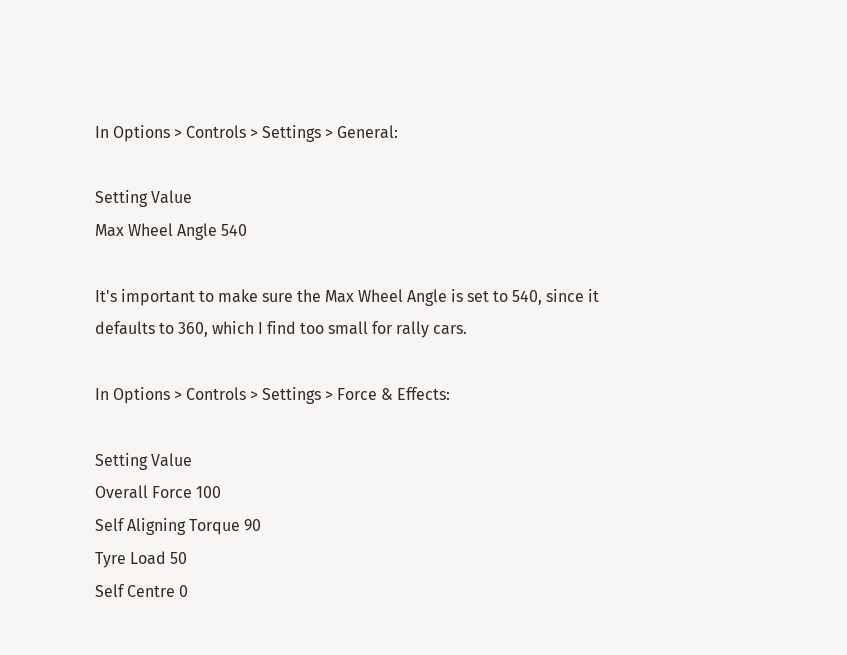In Options > Controls > Settings > General:

Setting Value
Max Wheel Angle 540

It's important to make sure the Max Wheel Angle is set to 540, since it defaults to 360, which I find too small for rally cars.

In Options > Controls > Settings > Force & Effects:

Setting Value
Overall Force 100
Self Aligning Torque 90
Tyre Load 50
Self Centre 0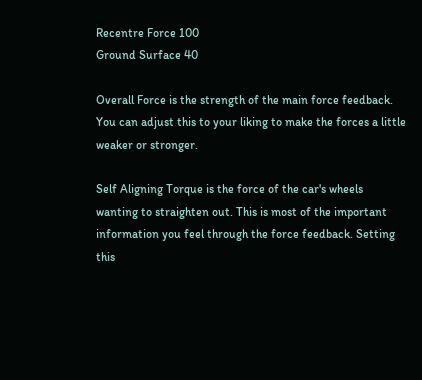Recentre Force 100
Ground Surface 40

Overall Force is the strength of the main force feedback. You can adjust this to your liking to make the forces a little weaker or stronger.

Self Aligning Torque is the force of the car's wheels wanting to straighten out. This is most of the important information you feel through the force feedback. Setting this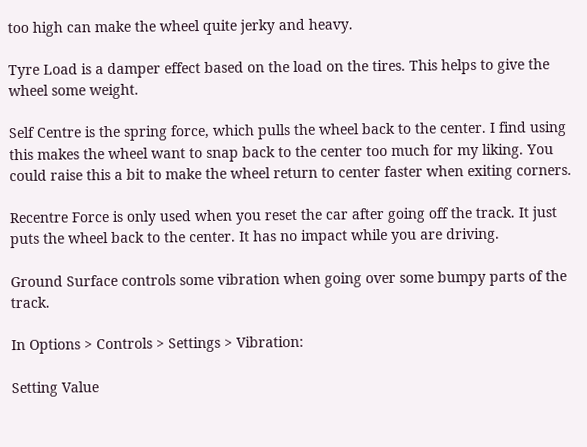too high can make the wheel quite jerky and heavy.

Tyre Load is a damper effect based on the load on the tires. This helps to give the wheel some weight.

Self Centre is the spring force, which pulls the wheel back to the center. I find using this makes the wheel want to snap back to the center too much for my liking. You could raise this a bit to make the wheel return to center faster when exiting corners.

Recentre Force is only used when you reset the car after going off the track. It just puts the wheel back to the center. It has no impact while you are driving.

Ground Surface controls some vibration when going over some bumpy parts of the track.

In Options > Controls > Settings > Vibration:

Setting Value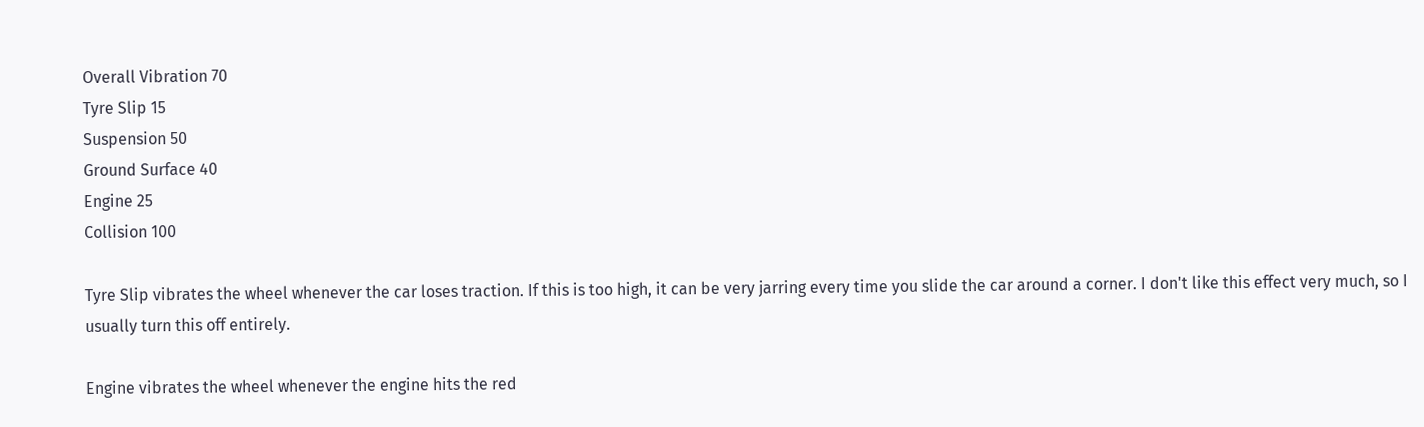Overall Vibration 70
Tyre Slip 15
Suspension 50
Ground Surface 40
Engine 25
Collision 100

Tyre Slip vibrates the wheel whenever the car loses traction. If this is too high, it can be very jarring every time you slide the car around a corner. I don't like this effect very much, so I usually turn this off entirely.

Engine vibrates the wheel whenever the engine hits the red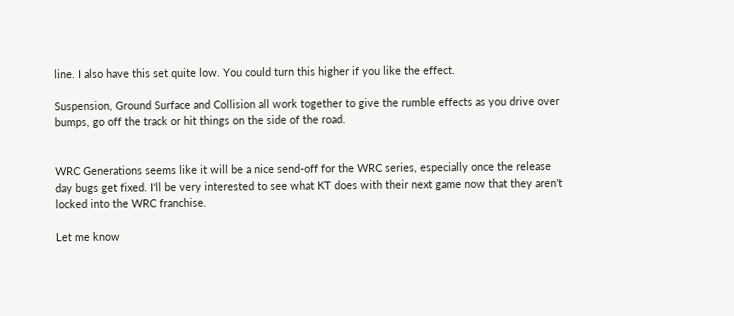line. I also have this set quite low. You could turn this higher if you like the effect.

Suspension, Ground Surface and Collision all work together to give the rumble effects as you drive over bumps, go off the track or hit things on the side of the road.


WRC Generations seems like it will be a nice send-off for the WRC series, especially once the release day bugs get fixed. I'll be very interested to see what KT does with their next game now that they aren't locked into the WRC franchise.

Let me know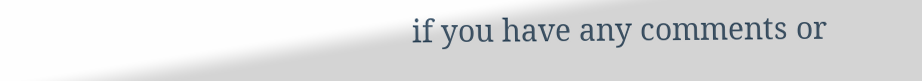if you have any comments or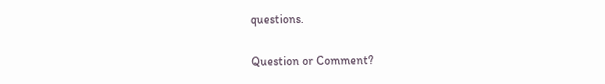questions.

Question or Comment?